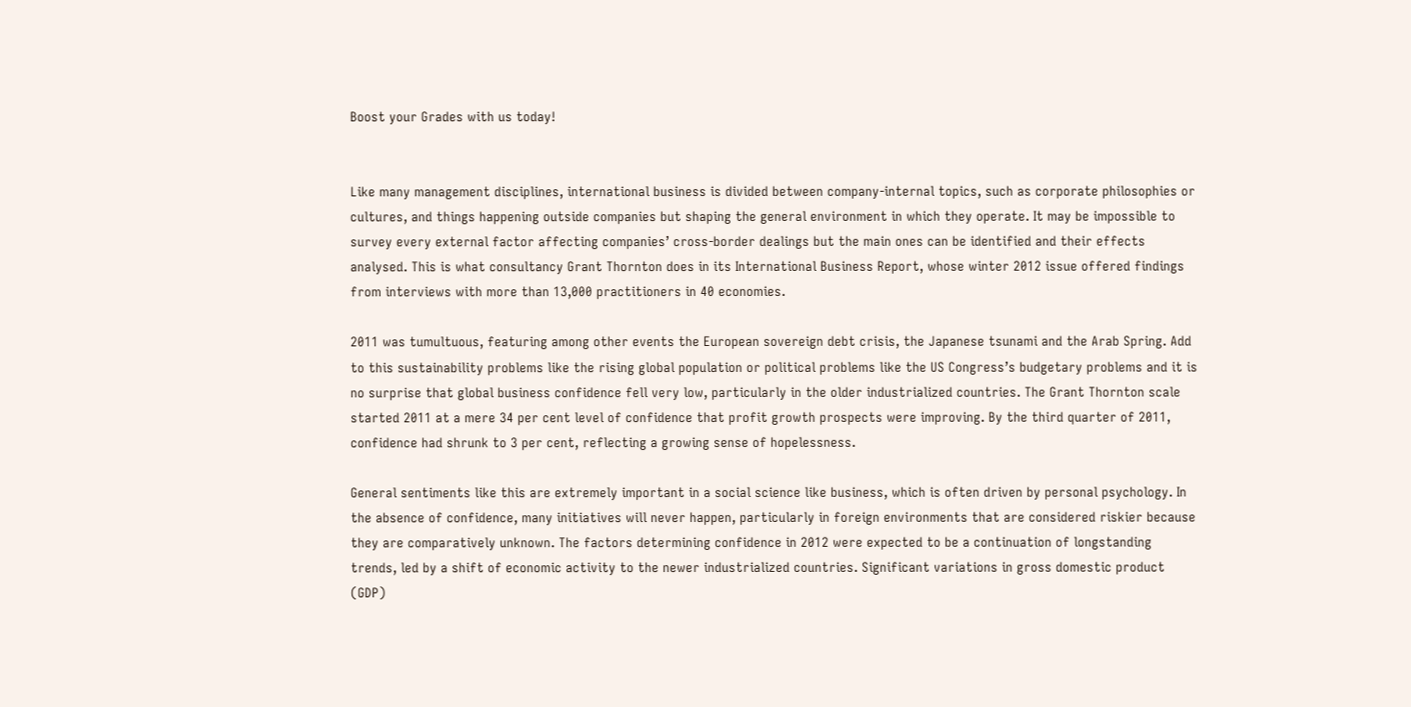Boost your Grades with us today!


Like many management disciplines, international business is divided between company-internal topics, such as corporate philosophies or cultures, and things happening outside companies but shaping the general environment in which they operate. It may be impossible to survey every external factor affecting companies’ cross-border dealings but the main ones can be identified and their effects analysed. This is what consultancy Grant Thornton does in its International Business Report, whose winter 2012 issue offered findings from interviews with more than 13,000 practitioners in 40 economies.

2011 was tumultuous, featuring among other events the European sovereign debt crisis, the Japanese tsunami and the Arab Spring. Add to this sustainability problems like the rising global population or political problems like the US Congress’s budgetary problems and it is no surprise that global business confidence fell very low, particularly in the older industrialized countries. The Grant Thornton scale started 2011 at a mere 34 per cent level of confidence that profit growth prospects were improving. By the third quarter of 2011, confidence had shrunk to 3 per cent, reflecting a growing sense of hopelessness.

General sentiments like this are extremely important in a social science like business, which is often driven by personal psychology. In the absence of confidence, many initiatives will never happen, particularly in foreign environments that are considered riskier because they are comparatively unknown. The factors determining confidence in 2012 were expected to be a continuation of longstanding trends, led by a shift of economic activity to the newer industrialized countries. Significant variations in gross domestic product (GDP)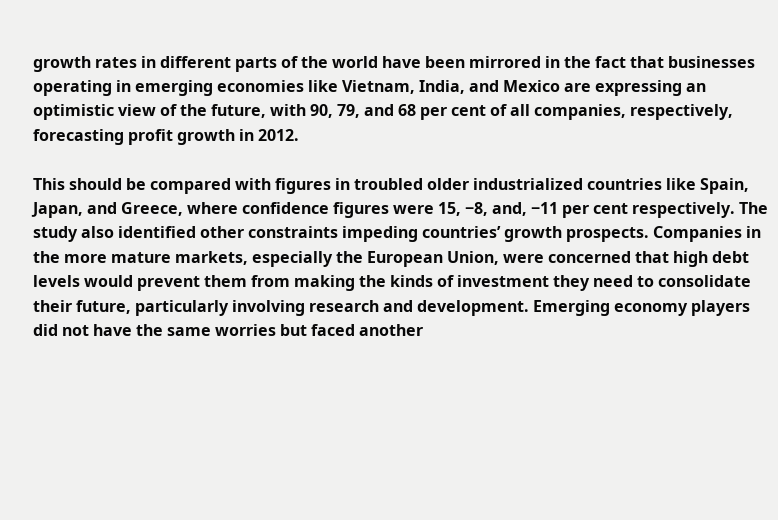growth rates in different parts of the world have been mirrored in the fact that businesses operating in emerging economies like Vietnam, India, and Mexico are expressing an optimistic view of the future, with 90, 79, and 68 per cent of all companies, respectively, forecasting profit growth in 2012.

This should be compared with figures in troubled older industrialized countries like Spain, Japan, and Greece, where confidence figures were 15, −8, and, −11 per cent respectively. The study also identified other constraints impeding countries’ growth prospects. Companies in the more mature markets, especially the European Union, were concerned that high debt levels would prevent them from making the kinds of investment they need to consolidate their future, particularly involving research and development. Emerging economy players did not have the same worries but faced another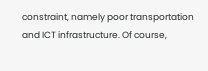constraint, namely poor transportation and ICT infrastructure. Of course,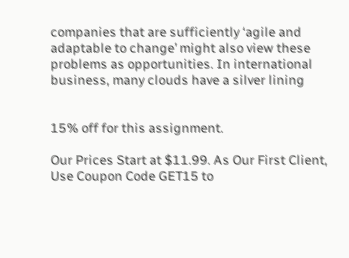companies that are sufficiently ‘agile and adaptable to change’ might also view these problems as opportunities. In international business, many clouds have a silver lining


15% off for this assignment.

Our Prices Start at $11.99. As Our First Client, Use Coupon Code GET15 to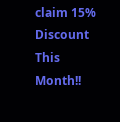claim 15% Discount This Month!!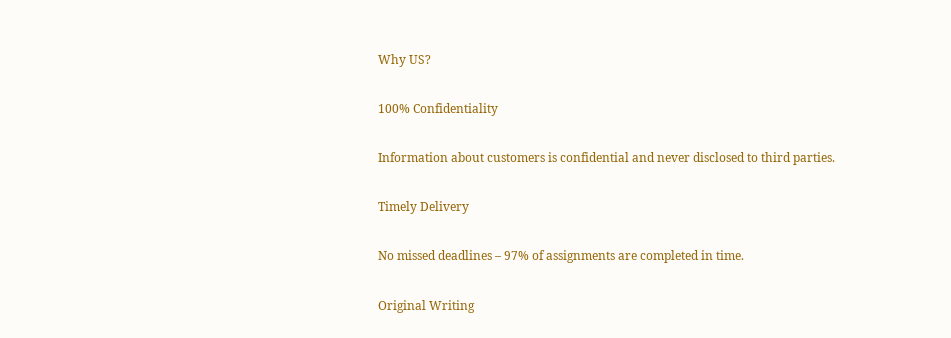Why US?

100% Confidentiality

Information about customers is confidential and never disclosed to third parties.

Timely Delivery

No missed deadlines – 97% of assignments are completed in time.

Original Writing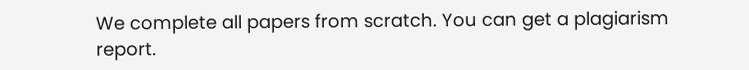We complete all papers from scratch. You can get a plagiarism report.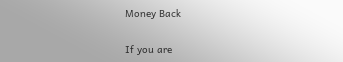Money Back

If you are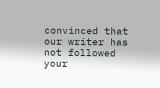convinced that our writer has not followed your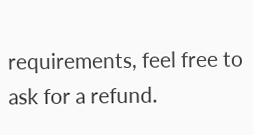requirements, feel free to ask for a refund.